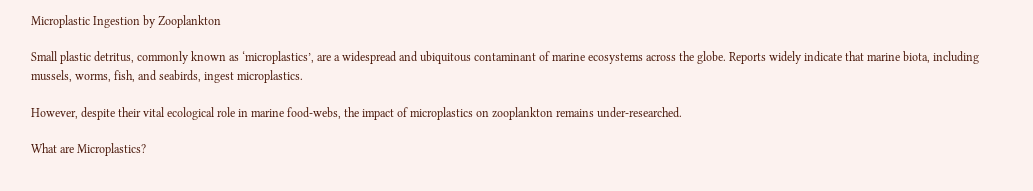Microplastic Ingestion by Zooplankton

Small plastic detritus, commonly known as ‘microplastics’, are a widespread and ubiquitous contaminant of marine ecosystems across the globe. Reports widely indicate that marine biota, including mussels, worms, fish, and seabirds, ingest microplastics.

However, despite their vital ecological role in marine food-webs, the impact of microplastics on zooplankton remains under-researched.

What are Microplastics?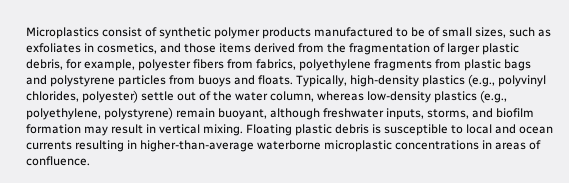Microplastics consist of synthetic polymer products manufactured to be of small sizes, such as exfoliates in cosmetics, and those items derived from the fragmentation of larger plastic debris, for example, polyester fibers from fabrics, polyethylene fragments from plastic bags and polystyrene particles from buoys and floats. Typically, high-density plastics (e.g., polyvinyl chlorides, polyester) settle out of the water column, whereas low-density plastics (e.g., polyethylene, polystyrene) remain buoyant, although freshwater inputs, storms, and biofilm formation may result in vertical mixing. Floating plastic debris is susceptible to local and ocean currents resulting in higher-than-average waterborne microplastic concentrations in areas of confluence.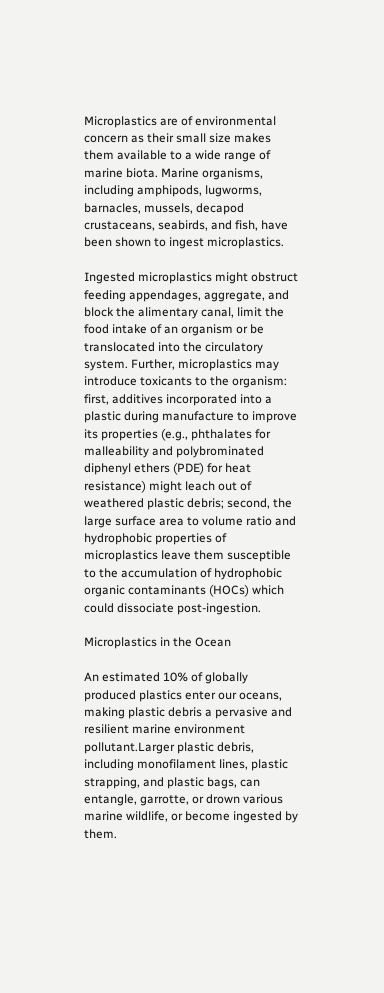Microplastics are of environmental concern as their small size makes them available to a wide range of marine biota. Marine organisms, including amphipods, lugworms, barnacles, mussels, decapod crustaceans, seabirds, and fish, have been shown to ingest microplastics.

Ingested microplastics might obstruct feeding appendages, aggregate, and block the alimentary canal, limit the food intake of an organism or be translocated into the circulatory system. Further, microplastics may introduce toxicants to the organism: first, additives incorporated into a plastic during manufacture to improve its properties (e.g., phthalates for malleability and polybrominated diphenyl ethers (PDE) for heat resistance) might leach out of weathered plastic debris; second, the large surface area to volume ratio and hydrophobic properties of microplastics leave them susceptible to the accumulation of hydrophobic organic contaminants (HOCs) which could dissociate post-ingestion.

Microplastics in the Ocean

An estimated 10% of globally produced plastics enter our oceans, making plastic debris a pervasive and resilient marine environment pollutant.Larger plastic debris, including monofilament lines, plastic strapping, and plastic bags, can entangle, garrotte, or drown various marine wildlife, or become ingested by them.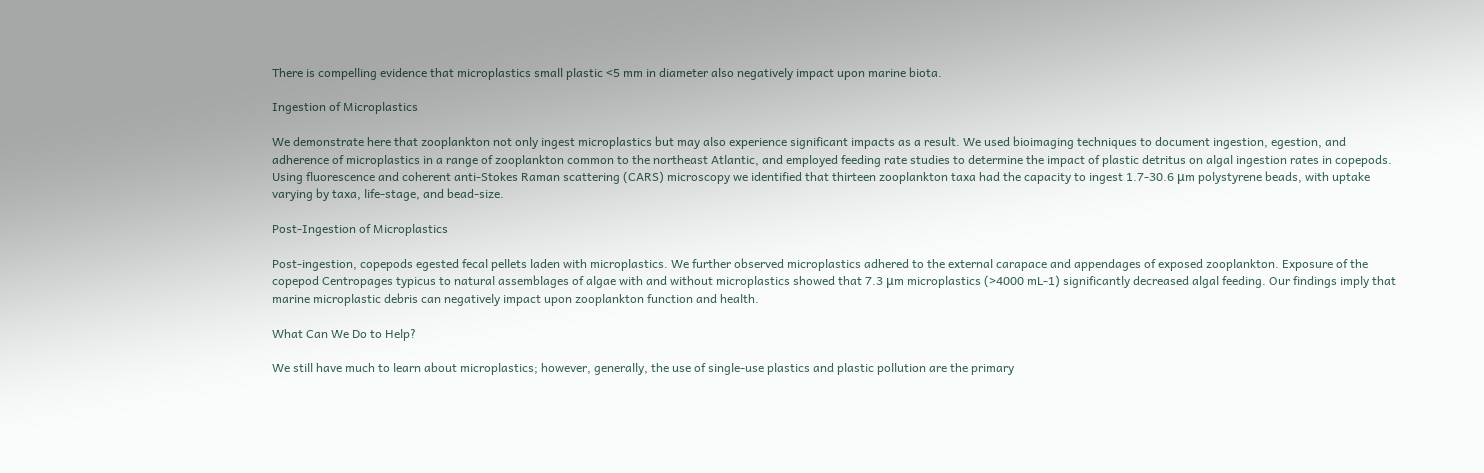There is compelling evidence that microplastics small plastic <5 mm in diameter also negatively impact upon marine biota.

Ingestion of Microplastics

We demonstrate here that zooplankton not only ingest microplastics but may also experience significant impacts as a result. We used bioimaging techniques to document ingestion, egestion, and adherence of microplastics in a range of zooplankton common to the northeast Atlantic, and employed feeding rate studies to determine the impact of plastic detritus on algal ingestion rates in copepods. Using fluorescence and coherent anti-Stokes Raman scattering (CARS) microscopy we identified that thirteen zooplankton taxa had the capacity to ingest 1.7-30.6 μm polystyrene beads, with uptake varying by taxa, life-stage, and bead-size.

Post-Ingestion of Microplastics

Post-ingestion, copepods egested fecal pellets laden with microplastics. We further observed microplastics adhered to the external carapace and appendages of exposed zooplankton. Exposure of the copepod Centropages typicus to natural assemblages of algae with and without microplastics showed that 7.3 μm microplastics (>4000 mL-1) significantly decreased algal feeding. Our findings imply that marine microplastic debris can negatively impact upon zooplankton function and health.

What Can We Do to Help?

We still have much to learn about microplastics; however, generally, the use of single-use plastics and plastic pollution are the primary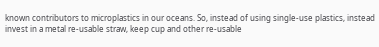known contributors to microplastics in our oceans. So, instead of using single-use plastics, instead invest in a metal re-usable straw, keep cup and other re-usable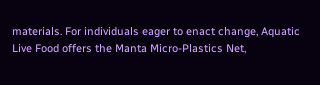materials. For individuals eager to enact change, Aquatic Live Food offers the Manta Micro-Plastics Net,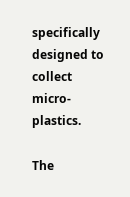specifically designed to collect micro-plastics.

The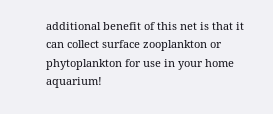additional benefit of this net is that it can collect surface zooplankton or phytoplankton for use in your home aquarium!